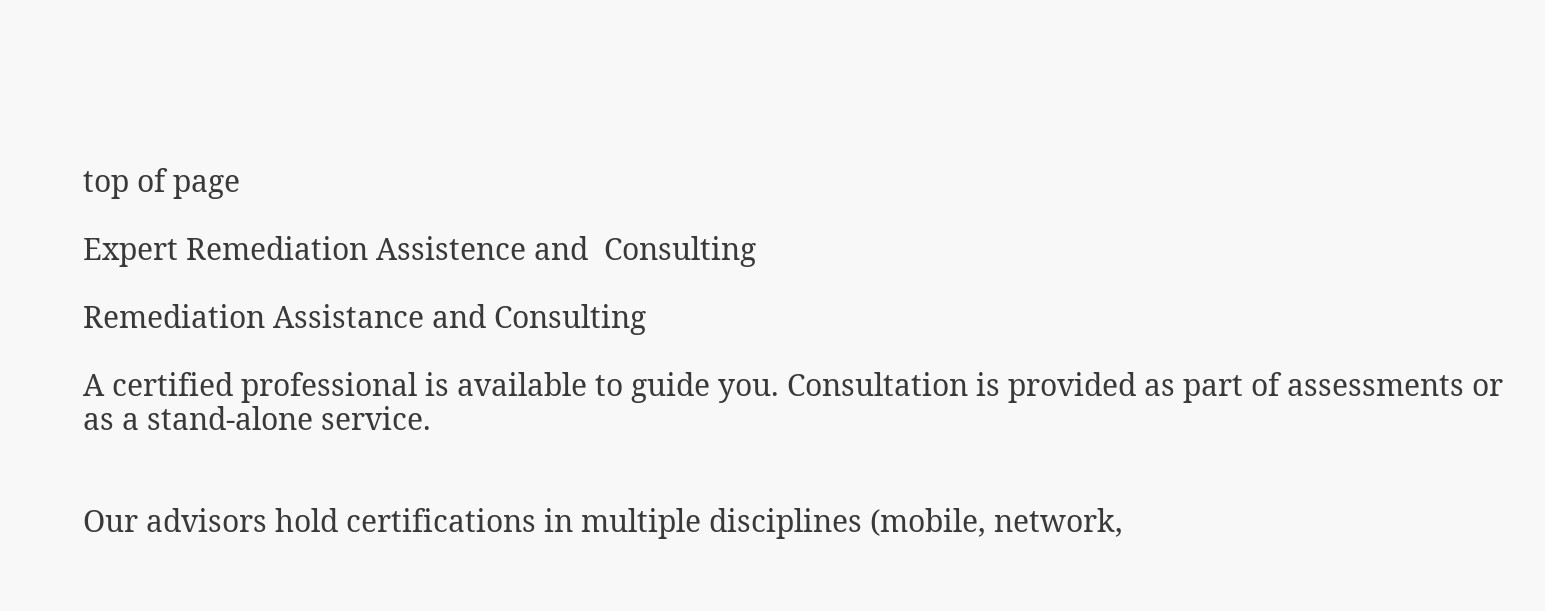top of page

Expert Remediation Assistence and  Consulting

Remediation Assistance and Consulting

A certified professional is available to guide you. Consultation is provided as part of assessments or as a stand-alone service.


Our advisors hold certifications in multiple disciplines (mobile, network,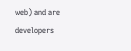web) and are developers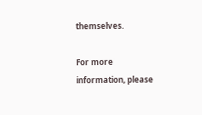themselves.

For more information, please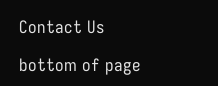Contact Us

bottom of page